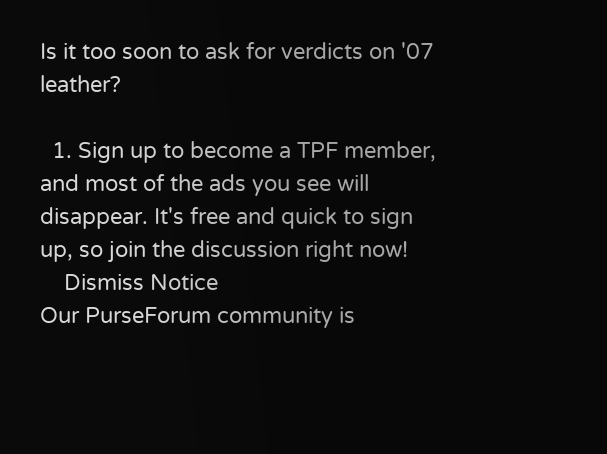Is it too soon to ask for verdicts on '07 leather?

  1. Sign up to become a TPF member, and most of the ads you see will disappear. It's free and quick to sign up, so join the discussion right now!
    Dismiss Notice
Our PurseForum community is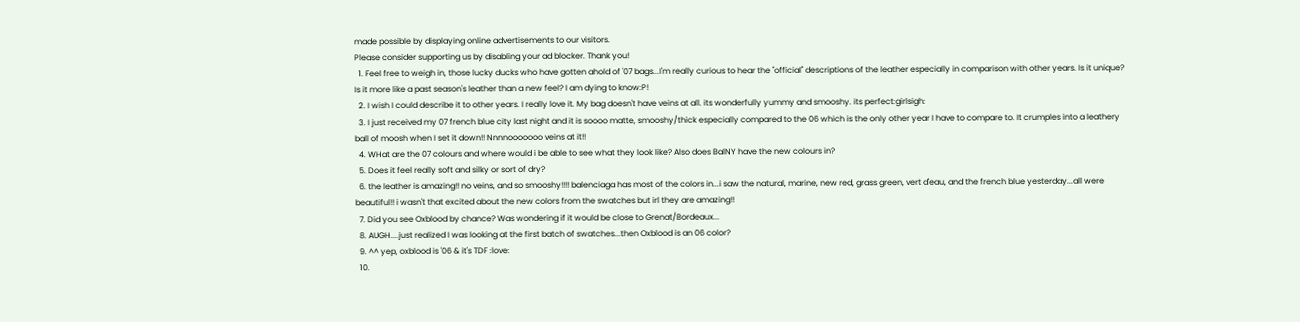made possible by displaying online advertisements to our visitors.
Please consider supporting us by disabling your ad blocker. Thank you!
  1. Feel free to weigh in, those lucky ducks who have gotten ahold of '07 bags...I'm really curious to hear the "official" descriptions of the leather especially in comparison with other years. Is it unique? Is it more like a past season's leather than a new feel? I am dying to know:P!
  2. I wish I could describe it to other years. I really love it. My bag doesn't have veins at all. its wonderfully yummy and smooshy. its perfect:girlsigh:
  3. I just received my 07 french blue city last night and it is soooo matte, smooshy/thick especially compared to the 06 which is the only other year I have to compare to. It crumples into a leathery ball of moosh when I set it down!! Nnnnooooooo veins at it!!
  4. WHat are the 07 colours and where would i be able to see what they look like? Also does BalNY have the new colours in?
  5. Does it feel really soft and silky or sort of dry?
  6. the leather is amazing!! no veins, and so smooshy!!!! balenciaga has most of the colors in...i saw the natural, marine, new red, grass green, vert d'eau, and the french blue yesterday...all were beautiful!! i wasn't that excited about the new colors from the swatches but irl they are amazing!!
  7. Did you see Oxblood by chance? Was wondering if it would be close to Grenat/Bordeaux...
  8. AUGH....just realized I was looking at the first batch of swatches...then Oxblood is an 06 color?
  9. ^^ yep, oxblood is '06 & it's TDF :love:
  10.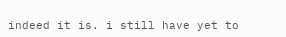indeed it is. i still have yet to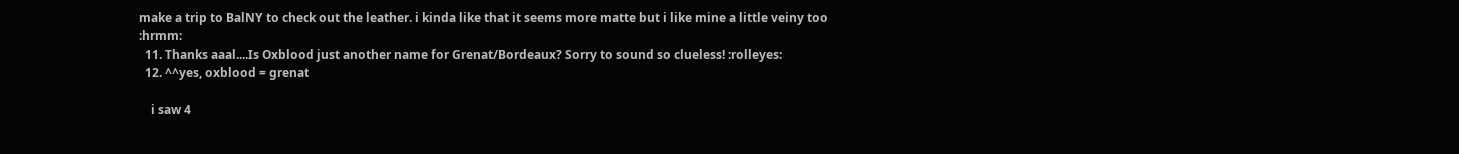make a trip to BalNY to check out the leather. i kinda like that it seems more matte but i like mine a little veiny too :hrmm:
  11. Thanks aaal....Is Oxblood just another name for Grenat/Bordeaux? Sorry to sound so clueless! :rolleyes:
  12. ^^yes, oxblood = grenat

    i saw 4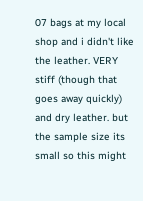07 bags at my local shop and i didn't like the leather. VERY stiff (though that goes away quickly) and dry leather. but the sample size its small so this might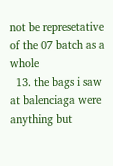not be represetative of the 07 batch as a whole
  13. the bags i saw at balenciaga were anything but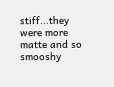stiff...they were more matte and so smooshy